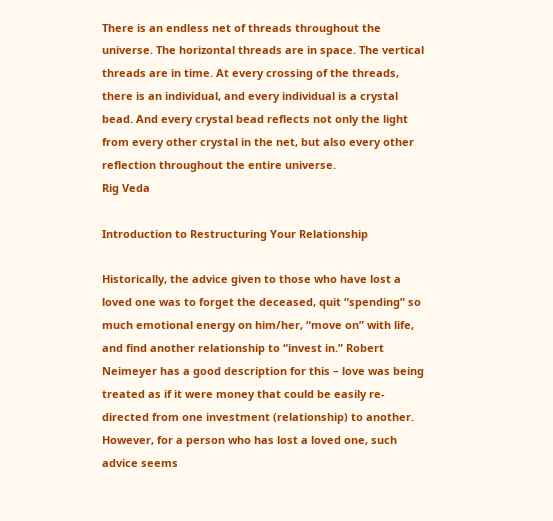There is an endless net of threads throughout the universe. The horizontal threads are in space. The vertical threads are in time. At every crossing of the threads, there is an individual, and every individual is a crystal bead. And every crystal bead reflects not only the light from every other crystal in the net, but also every other reflection throughout the entire universe.
Rig Veda

Introduction to Restructuring Your Relationship

Historically, the advice given to those who have lost a loved one was to forget the deceased, quit “spending” so much emotional energy on him/her, “move on” with life, and find another relationship to “invest in.” Robert Neimeyer has a good description for this – love was being treated as if it were money that could be easily re-directed from one investment (relationship) to another. However, for a person who has lost a loved one, such advice seems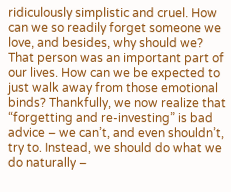ridiculously simplistic and cruel. How can we so readily forget someone we love, and besides, why should we? That person was an important part of our lives. How can we be expected to just walk away from those emotional binds? Thankfully, we now realize that “forgetting and re-investing” is bad advice – we can’t, and even shouldn’t, try to. Instead, we should do what we do naturally –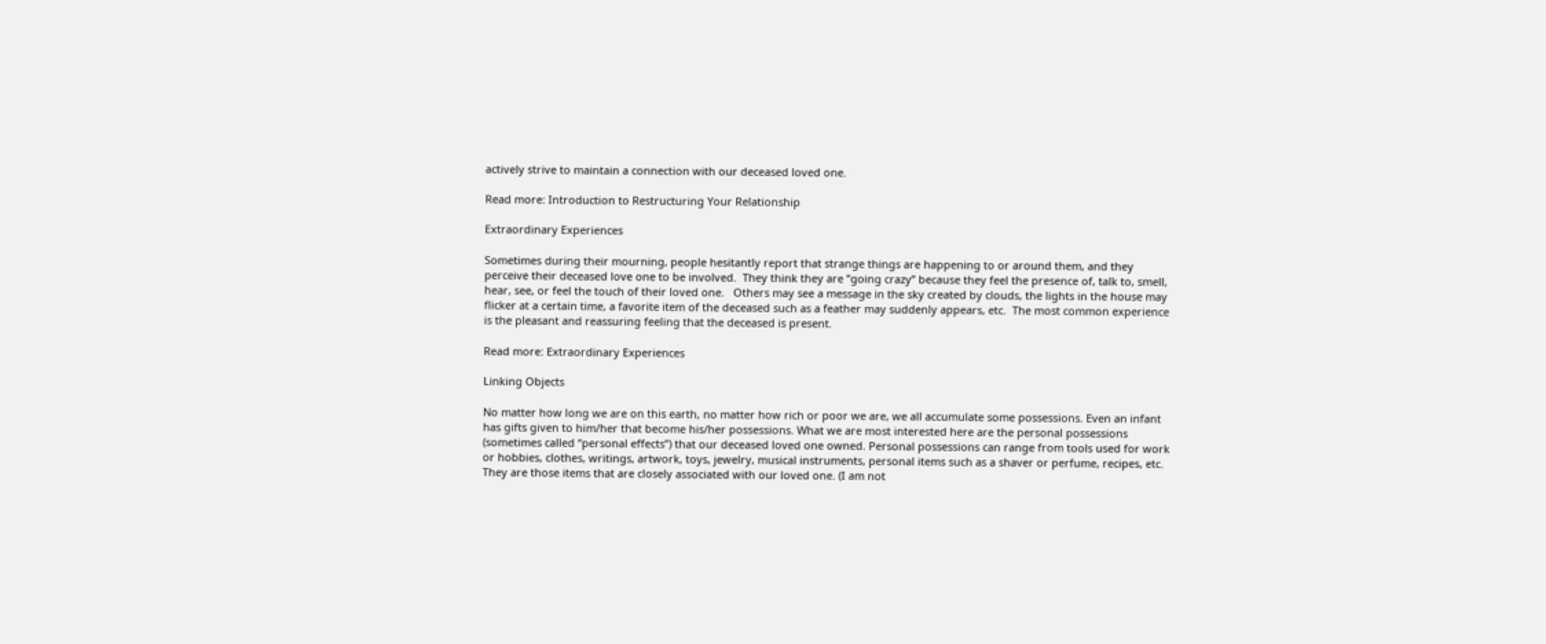actively strive to maintain a connection with our deceased loved one.

Read more: Introduction to Restructuring Your Relationship

Extraordinary Experiences

Sometimes during their mourning, people hesitantly report that strange things are happening to or around them, and they perceive their deceased love one to be involved.  They think they are ”going crazy” because they feel the presence of, talk to, smell, hear, see, or feel the touch of their loved one.   Others may see a message in the sky created by clouds, the lights in the house may flicker at a certain time, a favorite item of the deceased such as a feather may suddenly appears, etc.  The most common experience is the pleasant and reassuring feeling that the deceased is present.

Read more: Extraordinary Experiences

Linking Objects

No matter how long we are on this earth, no matter how rich or poor we are, we all accumulate some possessions. Even an infant has gifts given to him/her that become his/her possessions. What we are most interested here are the personal possessions (sometimes called “personal effects”) that our deceased loved one owned. Personal possessions can range from tools used for work or hobbies, clothes, writings, artwork, toys, jewelry, musical instruments, personal items such as a shaver or perfume, recipes, etc. They are those items that are closely associated with our loved one. (I am not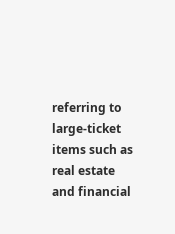referring to large-ticket items such as real estate and financial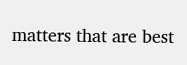matters that are best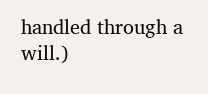handled through a will.)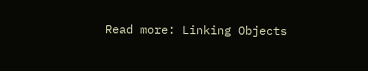Read more: Linking Objects